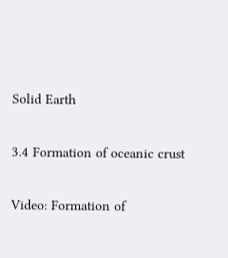Solid Earth

3.4 Formation of oceanic crust

Video: Formation of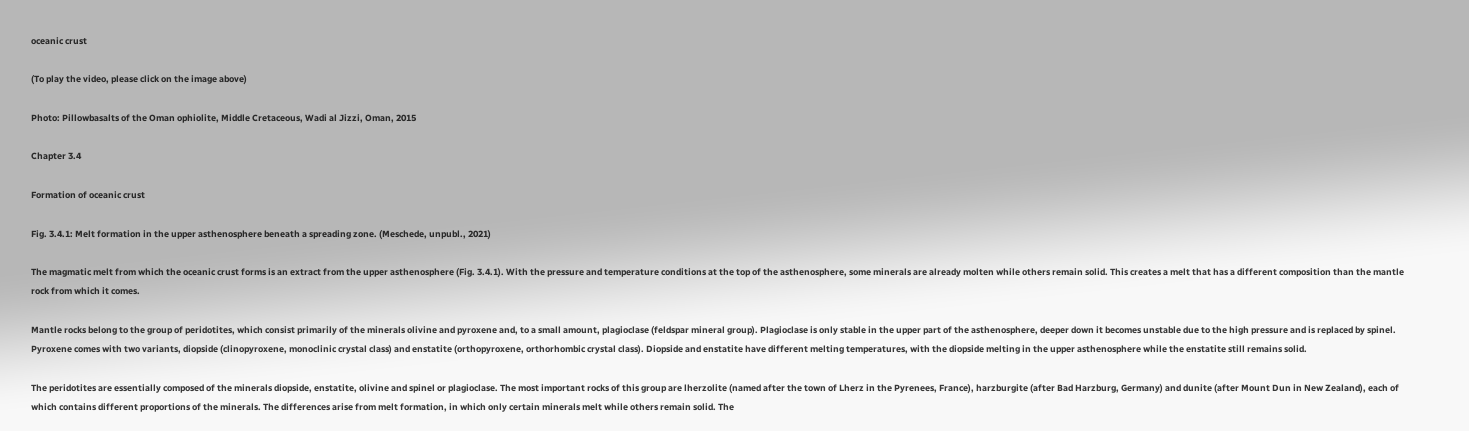oceanic crust

(To play the video, please click on the image above)

Photo: Pillowbasalts of the Oman ophiolite, Middle Cretaceous, Wadi al Jizzi, Oman, 2015

Chapter 3.4

Formation of oceanic crust

Fig. 3.4.1: Melt formation in the upper asthenosphere beneath a spreading zone. (Meschede, unpubl., 2021)

The magmatic melt from which the oceanic crust forms is an extract from the upper asthenosphere (Fig. 3.4.1). With the pressure and temperature conditions at the top of the asthenosphere, some minerals are already molten while others remain solid. This creates a melt that has a different composition than the mantle rock from which it comes.

Mantle rocks belong to the group of peridotites, which consist primarily of the minerals olivine and pyroxene and, to a small amount, plagioclase (feldspar mineral group). Plagioclase is only stable in the upper part of the asthenosphere, deeper down it becomes unstable due to the high pressure and is replaced by spinel. Pyroxene comes with two variants, diopside (clinopyroxene, monoclinic crystal class) and enstatite (orthopyroxene, orthorhombic crystal class). Diopside and enstatite have different melting temperatures, with the diopside melting in the upper asthenosphere while the enstatite still remains solid.

The peridotites are essentially composed of the minerals diopside, enstatite, olivine and spinel or plagioclase. The most important rocks of this group are lherzolite (named after the town of Lherz in the Pyrenees, France), harzburgite (after Bad Harzburg, Germany) and dunite (after Mount Dun in New Zealand), each of which contains different proportions of the minerals. The differences arise from melt formation, in which only certain minerals melt while others remain solid. The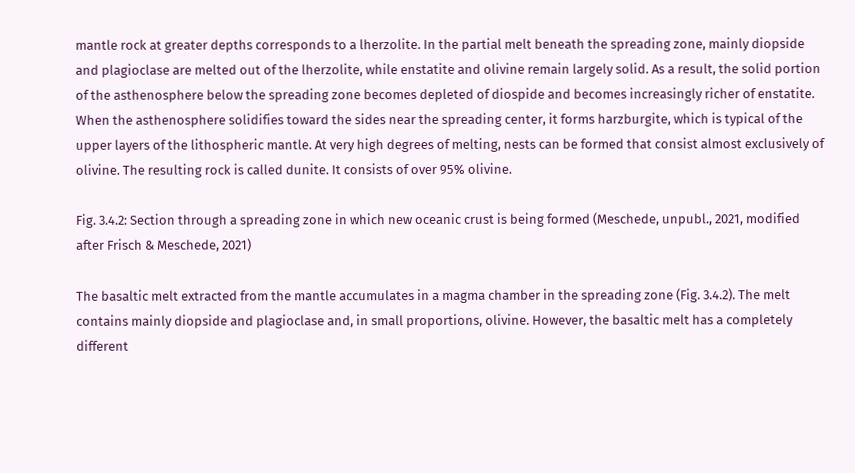mantle rock at greater depths corresponds to a lherzolite. In the partial melt beneath the spreading zone, mainly diopside and plagioclase are melted out of the lherzolite, while enstatite and olivine remain largely solid. As a result, the solid portion of the asthenosphere below the spreading zone becomes depleted of diospide and becomes increasingly richer of enstatite. When the asthenosphere solidifies toward the sides near the spreading center, it forms harzburgite, which is typical of the upper layers of the lithospheric mantle. At very high degrees of melting, nests can be formed that consist almost exclusively of olivine. The resulting rock is called dunite. It consists of over 95% olivine.

Fig. 3.4.2: Section through a spreading zone in which new oceanic crust is being formed (Meschede, unpubl., 2021, modified after Frisch & Meschede, 2021)

The basaltic melt extracted from the mantle accumulates in a magma chamber in the spreading zone (Fig. 3.4.2). The melt contains mainly diopside and plagioclase and, in small proportions, olivine. However, the basaltic melt has a completely different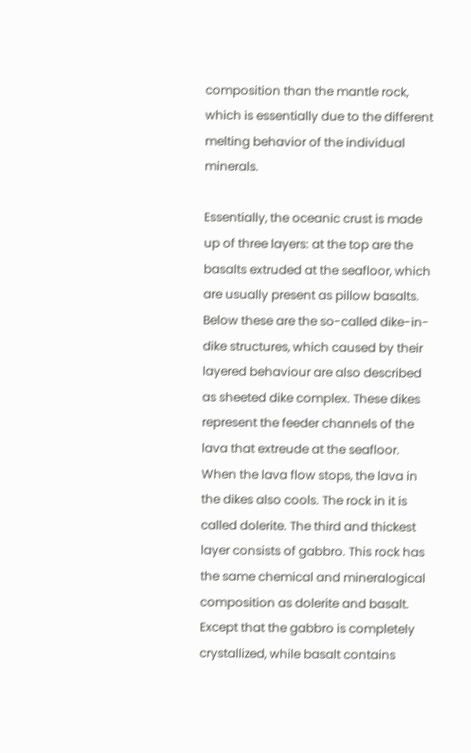composition than the mantle rock, which is essentially due to the different melting behavior of the individual minerals.

Essentially, the oceanic crust is made up of three layers: at the top are the basalts extruded at the seafloor, which are usually present as pillow basalts. Below these are the so-called dike-in-dike structures, which caused by their layered behaviour are also described as sheeted dike complex. These dikes represent the feeder channels of the lava that extreude at the seafloor. When the lava flow stops, the lava in the dikes also cools. The rock in it is called dolerite. The third and thickest layer consists of gabbro. This rock has the same chemical and mineralogical composition as dolerite and basalt. Except that the gabbro is completely crystallized, while basalt contains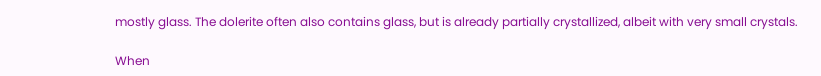mostly glass. The dolerite often also contains glass, but is already partially crystallized, albeit with very small crystals.

When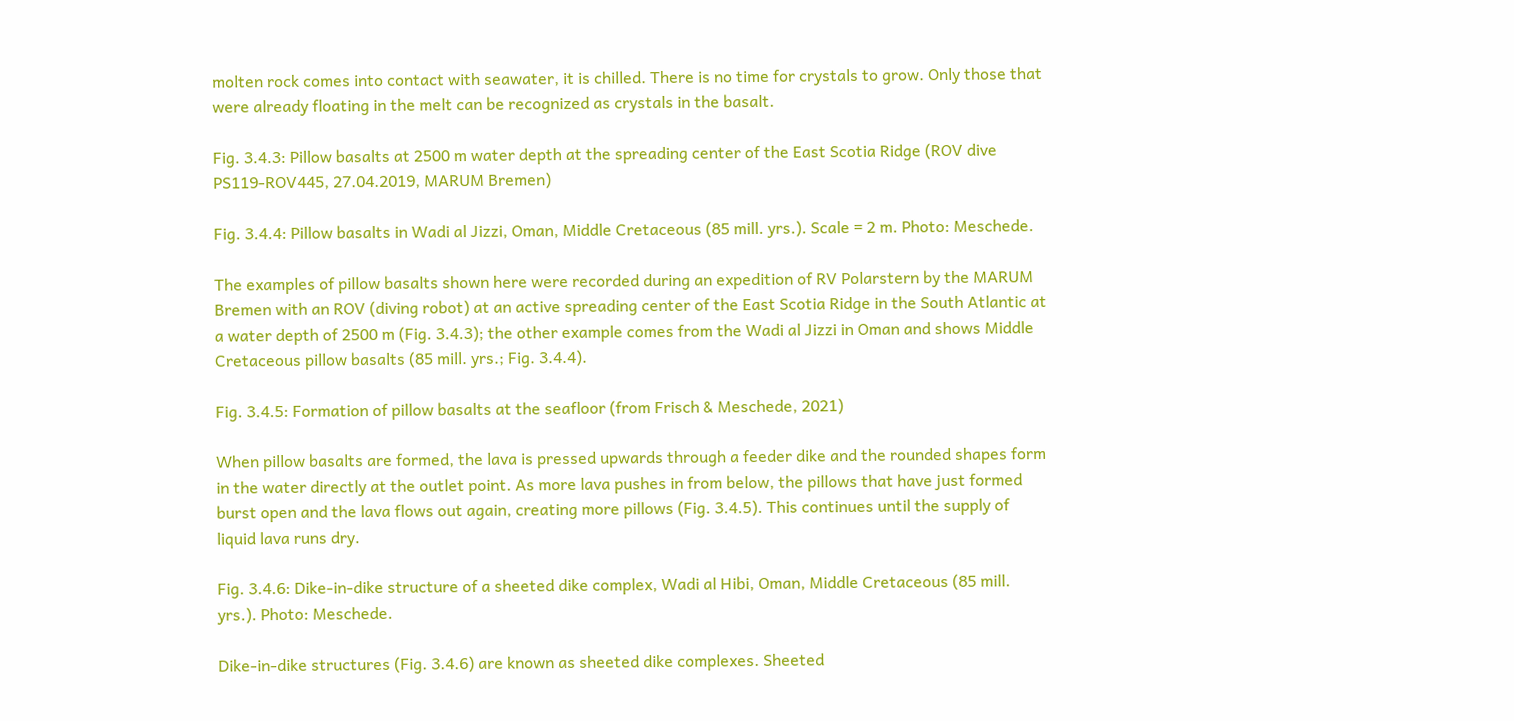molten rock comes into contact with seawater, it is chilled. There is no time for crystals to grow. Only those that were already floating in the melt can be recognized as crystals in the basalt.

Fig. 3.4.3: Pillow basalts at 2500 m water depth at the spreading center of the East Scotia Ridge (ROV dive PS119-ROV445, 27.04.2019, MARUM Bremen)

Fig. 3.4.4: Pillow basalts in Wadi al Jizzi, Oman, Middle Cretaceous (85 mill. yrs.). Scale = 2 m. Photo: Meschede.

The examples of pillow basalts shown here were recorded during an expedition of RV Polarstern by the MARUM Bremen with an ROV (diving robot) at an active spreading center of the East Scotia Ridge in the South Atlantic at a water depth of 2500 m (Fig. 3.4.3); the other example comes from the Wadi al Jizzi in Oman and shows Middle Cretaceous pillow basalts (85 mill. yrs.; Fig. 3.4.4).

Fig. 3.4.5: Formation of pillow basalts at the seafloor (from Frisch & Meschede, 2021)

When pillow basalts are formed, the lava is pressed upwards through a feeder dike and the rounded shapes form in the water directly at the outlet point. As more lava pushes in from below, the pillows that have just formed burst open and the lava flows out again, creating more pillows (Fig. 3.4.5). This continues until the supply of liquid lava runs dry.

Fig. 3.4.6: Dike-in-dike structure of a sheeted dike complex, Wadi al Hibi, Oman, Middle Cretaceous (85 mill. yrs.). Photo: Meschede.

Dike-in-dike structures (Fig. 3.4.6) are known as sheeted dike complexes. Sheeted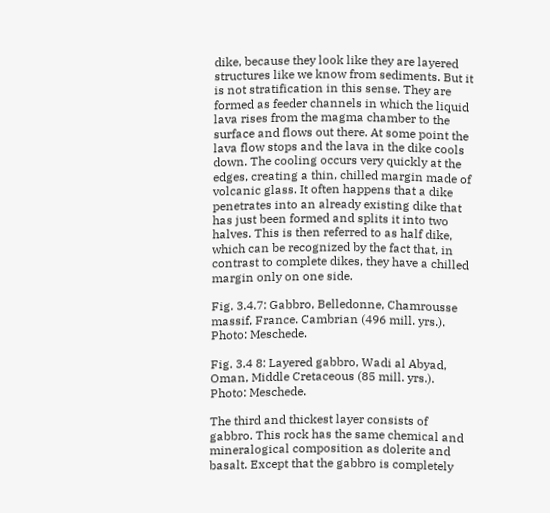dike, because they look like they are layered structures like we know from sediments. But it is not stratification in this sense. They are formed as feeder channels in which the liquid lava rises from the magma chamber to the surface and flows out there. At some point the lava flow stops and the lava in the dike cools down. The cooling occurs very quickly at the edges, creating a thin, chilled margin made of volcanic glass. It often happens that a dike penetrates into an already existing dike that has just been formed and splits it into two halves. This is then referred to as half dike, which can be recognized by the fact that, in contrast to complete dikes, they have a chilled margin only on one side.

Fig. 3.4.7: Gabbro, Belledonne, Chamrousse massif, France. Cambrian (496 mill. yrs.). Photo: Meschede.

Fig. 3.4 8: Layered gabbro, Wadi al Abyad, Oman, Middle Cretaceous (85 mill. yrs.). Photo: Meschede.

The third and thickest layer consists of gabbro. This rock has the same chemical and mineralogical composition as dolerite and basalt. Except that the gabbro is completely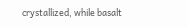crystallized, while basalt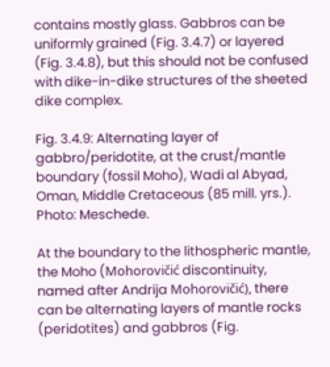contains mostly glass. Gabbros can be uniformly grained (Fig. 3.4.7) or layered (Fig. 3.4.8), but this should not be confused with dike-in-dike structures of the sheeted dike complex.

Fig. 3.4.9: Alternating layer of gabbro/peridotite, at the crust/mantle boundary (fossil Moho), Wadi al Abyad, Oman, Middle Cretaceous (85 mill. yrs.). Photo: Meschede.

At the boundary to the lithospheric mantle, the Moho (Mohorovičić discontinuity, named after Andrija Mohorovičić), there can be alternating layers of mantle rocks (peridotites) and gabbros (Fig.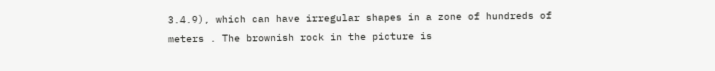3.4.9), which can have irregular shapes in a zone of hundreds of meters . The brownish rock in the picture is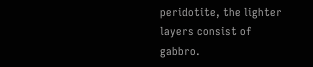peridotite, the lighter layers consist of gabbro.